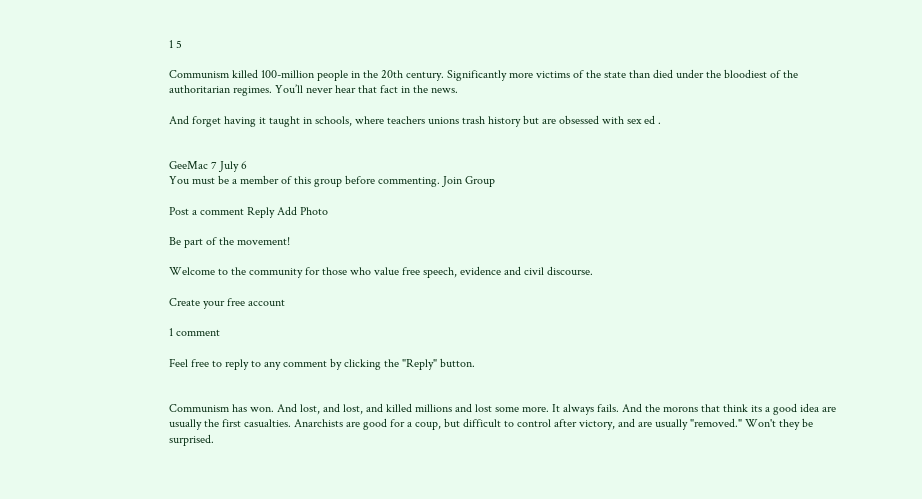1 5

Communism killed 100-million people in the 20th century. Significantly more victims of the state than died under the bloodiest of the authoritarian regimes. You’ll never hear that fact in the news.

And forget having it taught in schools, where teachers unions trash history but are obsessed with sex ed .


GeeMac 7 July 6
You must be a member of this group before commenting. Join Group

Post a comment Reply Add Photo

Be part of the movement!

Welcome to the community for those who value free speech, evidence and civil discourse.

Create your free account

1 comment

Feel free to reply to any comment by clicking the "Reply" button.


Communism has won. And lost, and lost, and killed millions and lost some more. It always fails. And the morons that think its a good idea are usually the first casualties. Anarchists are good for a coup, but difficult to control after victory, and are usually "removed." Won't they be surprised.